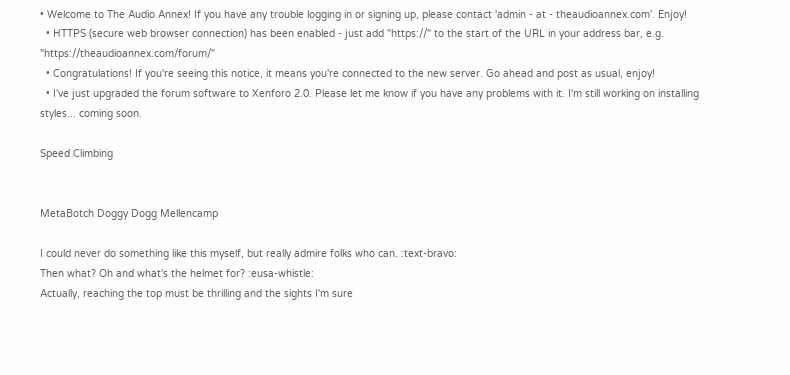• Welcome to The Audio Annex! If you have any trouble logging in or signing up, please contact 'admin - at - theaudioannex.com'. Enjoy!
  • HTTPS (secure web browser connection) has been enabled - just add "https://" to the start of the URL in your address bar, e.g. "https://theaudioannex.com/forum/"
  • Congratulations! If you're seeing this notice, it means you're connected to the new server. Go ahead and post as usual, enjoy!
  • I've just upgraded the forum software to Xenforo 2.0. Please let me know if you have any problems with it. I'm still working on installing styles... coming soon.

Speed Climbing


MetaBotch Doggy Dogg Mellencamp

I could never do something like this myself, but really admire folks who can. :text-bravo:
Then what? Oh and what's the helmet for? :eusa-whistle:
Actually, reaching the top must be thrilling and the sights I'm sure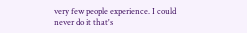very few people experience. I could never do it that's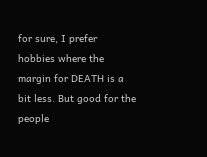for sure, I prefer hobbies where the margin for DEATH is a bit less. But good for the people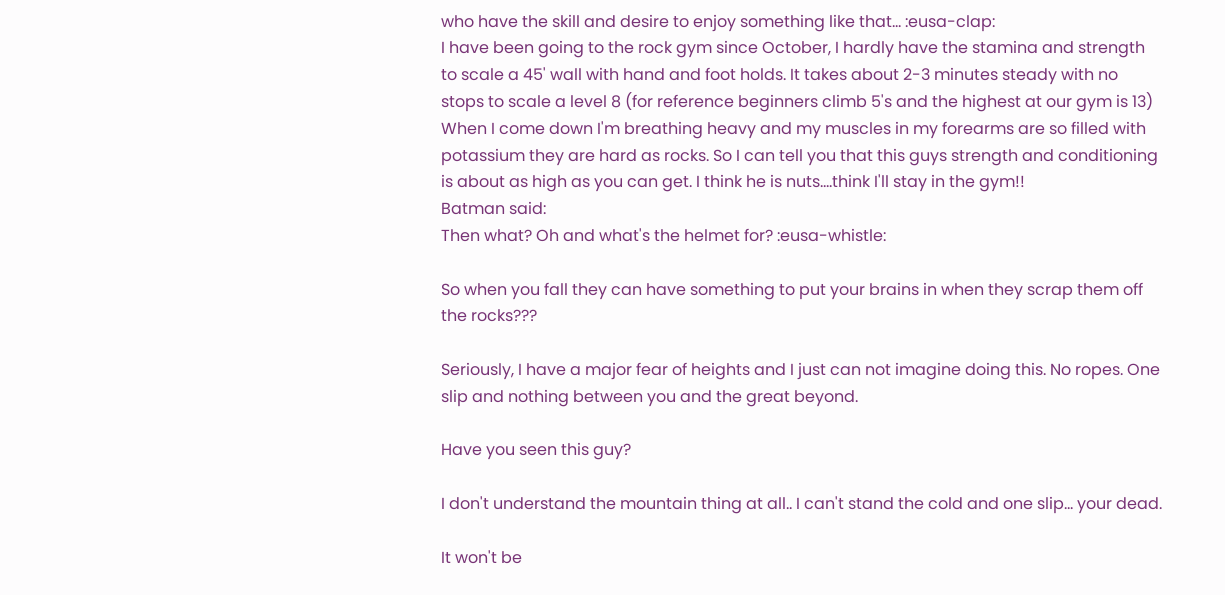who have the skill and desire to enjoy something like that... :eusa-clap:
I have been going to the rock gym since October, I hardly have the stamina and strength to scale a 45' wall with hand and foot holds. It takes about 2-3 minutes steady with no stops to scale a level 8 (for reference beginners climb 5's and the highest at our gym is 13) When I come down I'm breathing heavy and my muscles in my forearms are so filled with potassium they are hard as rocks. So I can tell you that this guys strength and conditioning is about as high as you can get. I think he is nuts....think I'll stay in the gym!!
Batman said:
Then what? Oh and what's the helmet for? :eusa-whistle:

So when you fall they can have something to put your brains in when they scrap them off the rocks???

Seriously, I have a major fear of heights and I just can not imagine doing this. No ropes. One slip and nothing between you and the great beyond.

Have you seen this guy?

I don't understand the mountain thing at all.. I can't stand the cold and one slip... your dead.

It won't be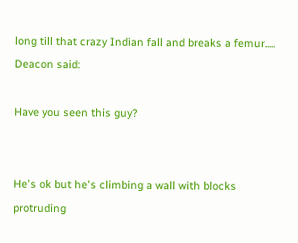long till that crazy Indian fall and breaks a femur.....
Deacon said:

Have you seen this guy?


He's ok but he's climbing a wall with blocks protruding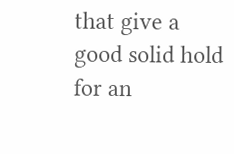that give a good solid hold for an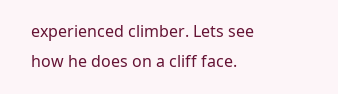experienced climber. Lets see how he does on a cliff face.